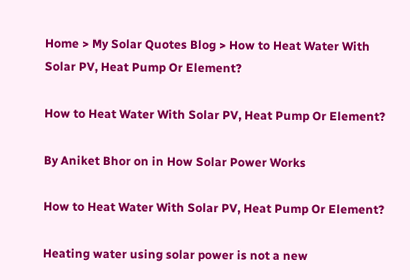Home > My Solar Quotes Blog > How to Heat Water With Solar PV, Heat Pump Or Element?

How to Heat Water With Solar PV, Heat Pump Or Element?

By Aniket Bhor on in How Solar Power Works

How to Heat Water With Solar PV, Heat Pump Or Element?

Heating water using solar power is not a new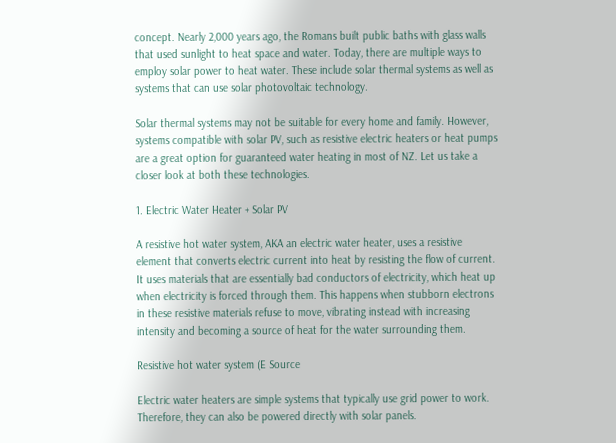concept. Nearly 2,000 years ago, the Romans built public baths with glass walls that used sunlight to heat space and water. Today, there are multiple ways to employ solar power to heat water. These include solar thermal systems as well as systems that can use solar photovoltaic technology.

Solar thermal systems may not be suitable for every home and family. However, systems compatible with solar PV, such as resistive electric heaters or heat pumps are a great option for guaranteed water heating in most of NZ. Let us take a closer look at both these technologies.

1. Electric Water Heater + Solar PV

A resistive hot water system, AKA an electric water heater, uses a resistive element that converts electric current into heat by resisting the flow of current. It uses materials that are essentially bad conductors of electricity, which heat up when electricity is forced through them. This happens when stubborn electrons in these resistive materials refuse to move, vibrating instead with increasing intensity and becoming a source of heat for the water surrounding them.

Resistive hot water system (E Source

Electric water heaters are simple systems that typically use grid power to work. Therefore, they can also be powered directly with solar panels.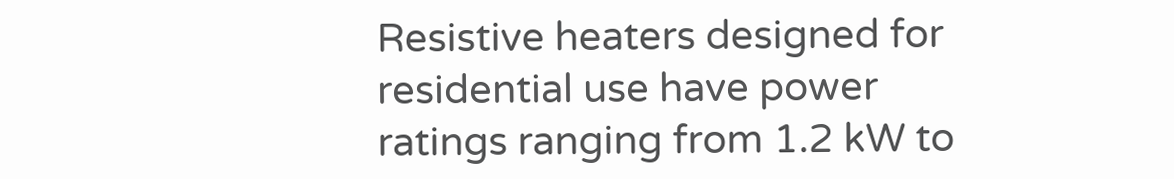Resistive heaters designed for residential use have power ratings ranging from 1.2 kW to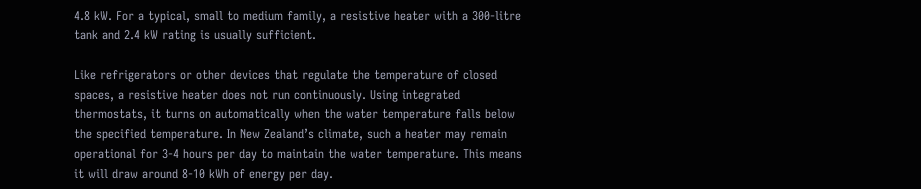4.8 kW. For a typical, small to medium family, a resistive heater with a 300-litre tank and 2.4 kW rating is usually sufficient.

Like refrigerators or other devices that regulate the temperature of closed spaces, a resistive heater does not run continuously. Using integrated thermostats, it turns on automatically when the water temperature falls below the specified temperature. In New Zealand’s climate, such a heater may remain operational for 3-4 hours per day to maintain the water temperature. This means it will draw around 8-10 kWh of energy per day.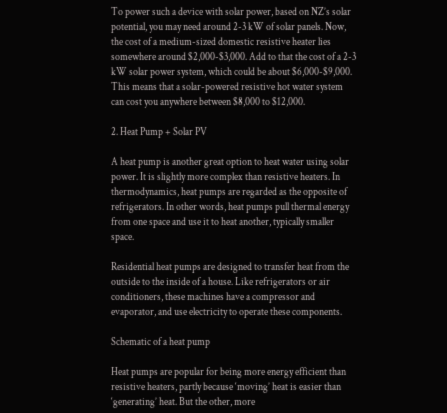To power such a device with solar power, based on NZ’s solar potential, you may need around 2-3 kW of solar panels. Now, the cost of a medium-sized domestic resistive heater lies somewhere around $2,000-$3,000. Add to that the cost of a 2-3 kW solar power system, which could be about $6,000-$9,000. This means that a solar-powered resistive hot water system can cost you anywhere between $8,000 to $12,000.

2. Heat Pump + Solar PV

A heat pump is another great option to heat water using solar power. It is slightly more complex than resistive heaters. In thermodynamics, heat pumps are regarded as the opposite of refrigerators. In other words, heat pumps pull thermal energy from one space and use it to heat another, typically smaller space.

Residential heat pumps are designed to transfer heat from the outside to the inside of a house. Like refrigerators or air conditioners, these machines have a compressor and evaporator, and use electricity to operate these components.

Schematic of a heat pump

Heat pumps are popular for being more energy efficient than resistive heaters, partly because ‘moving’ heat is easier than ‘generating’ heat. But the other, more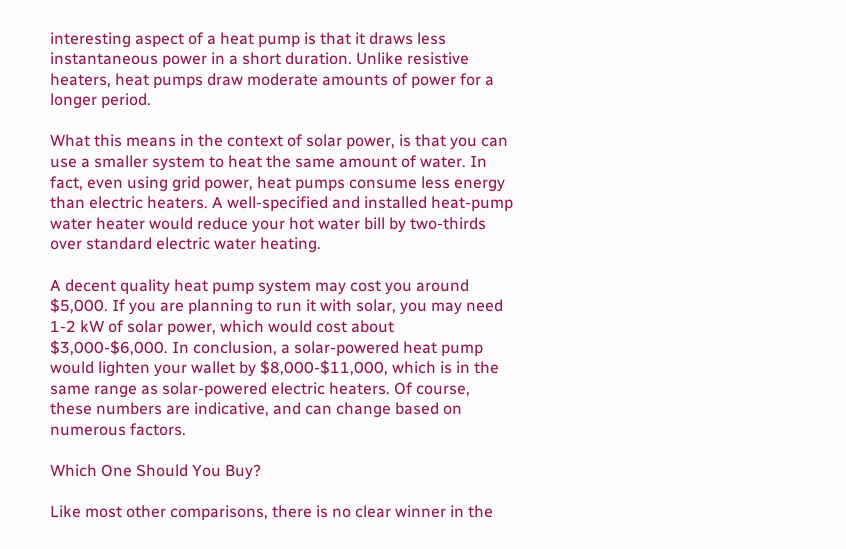interesting aspect of a heat pump is that it draws less instantaneous power in a short duration. Unlike resistive heaters, heat pumps draw moderate amounts of power for a longer period.

What this means in the context of solar power, is that you can use a smaller system to heat the same amount of water. In fact, even using grid power, heat pumps consume less energy than electric heaters. A well-specified and installed heat-pump water heater would reduce your hot water bill by two-thirds over standard electric water heating.

A decent quality heat pump system may cost you around $5,000. If you are planning to run it with solar, you may need 1-2 kW of solar power, which would cost about $3,000-$6,000. In conclusion, a solar-powered heat pump would lighten your wallet by $8,000-$11,000, which is in the same range as solar-powered electric heaters. Of course, these numbers are indicative, and can change based on numerous factors.

Which One Should You Buy?

Like most other comparisons, there is no clear winner in the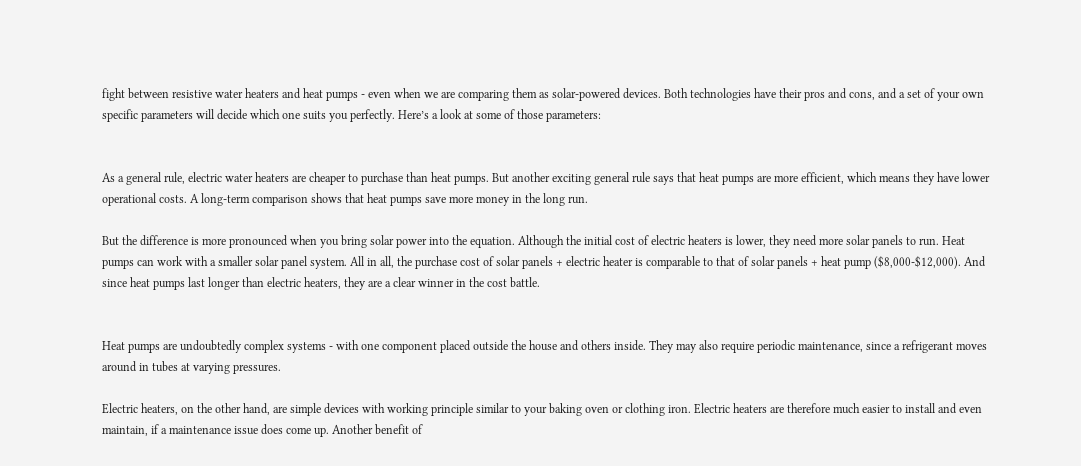fight between resistive water heaters and heat pumps - even when we are comparing them as solar-powered devices. Both technologies have their pros and cons, and a set of your own specific parameters will decide which one suits you perfectly. Here’s a look at some of those parameters:


As a general rule, electric water heaters are cheaper to purchase than heat pumps. But another exciting general rule says that heat pumps are more efficient, which means they have lower operational costs. A long-term comparison shows that heat pumps save more money in the long run.

But the difference is more pronounced when you bring solar power into the equation. Although the initial cost of electric heaters is lower, they need more solar panels to run. Heat pumps can work with a smaller solar panel system. All in all, the purchase cost of solar panels + electric heater is comparable to that of solar panels + heat pump ($8,000-$12,000). And since heat pumps last longer than electric heaters, they are a clear winner in the cost battle.


Heat pumps are undoubtedly complex systems - with one component placed outside the house and others inside. They may also require periodic maintenance, since a refrigerant moves around in tubes at varying pressures.

Electric heaters, on the other hand, are simple devices with working principle similar to your baking oven or clothing iron. Electric heaters are therefore much easier to install and even maintain, if a maintenance issue does come up. Another benefit of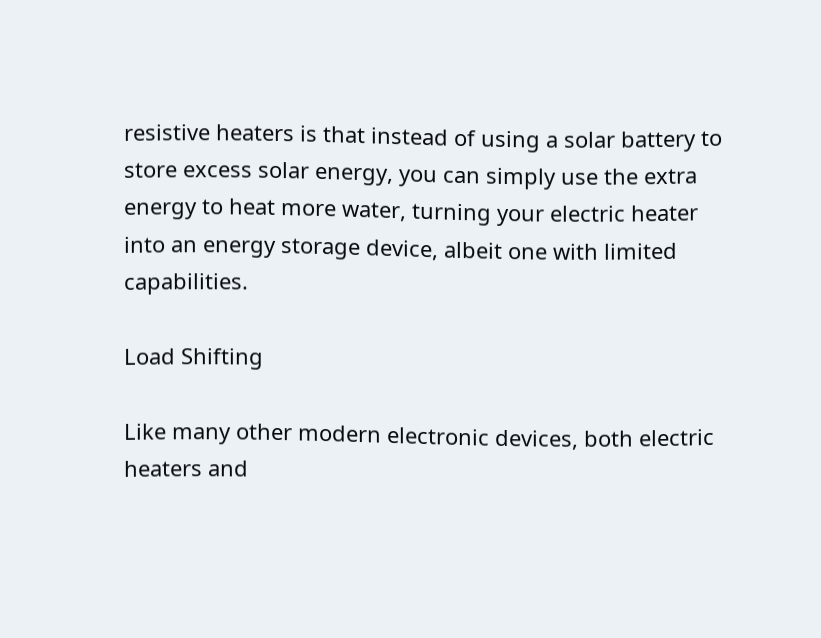resistive heaters is that instead of using a solar battery to store excess solar energy, you can simply use the extra energy to heat more water, turning your electric heater into an energy storage device, albeit one with limited capabilities.

Load Shifting

Like many other modern electronic devices, both electric heaters and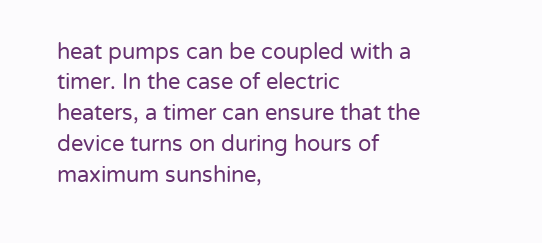heat pumps can be coupled with a timer. In the case of electric heaters, a timer can ensure that the device turns on during hours of maximum sunshine,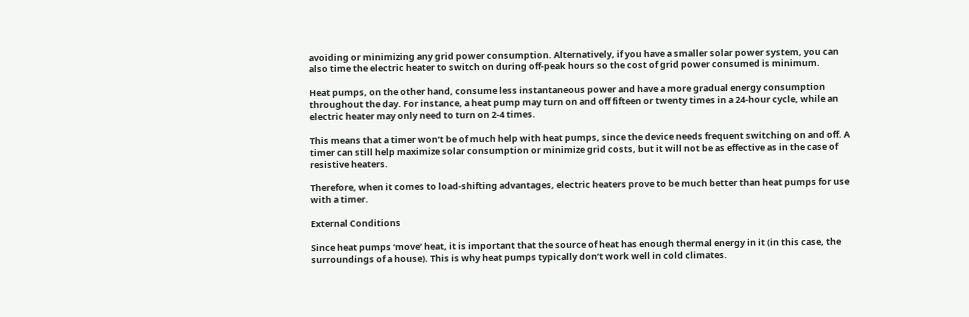avoiding or minimizing any grid power consumption. Alternatively, if you have a smaller solar power system, you can also time the electric heater to switch on during off-peak hours so the cost of grid power consumed is minimum.

Heat pumps, on the other hand, consume less instantaneous power and have a more gradual energy consumption throughout the day. For instance, a heat pump may turn on and off fifteen or twenty times in a 24-hour cycle, while an electric heater may only need to turn on 2-4 times.

This means that a timer won’t be of much help with heat pumps, since the device needs frequent switching on and off. A timer can still help maximize solar consumption or minimize grid costs, but it will not be as effective as in the case of resistive heaters.

Therefore, when it comes to load-shifting advantages, electric heaters prove to be much better than heat pumps for use with a timer.

External Conditions

Since heat pumps ‘move’ heat, it is important that the source of heat has enough thermal energy in it (in this case, the surroundings of a house). This is why heat pumps typically don’t work well in cold climates.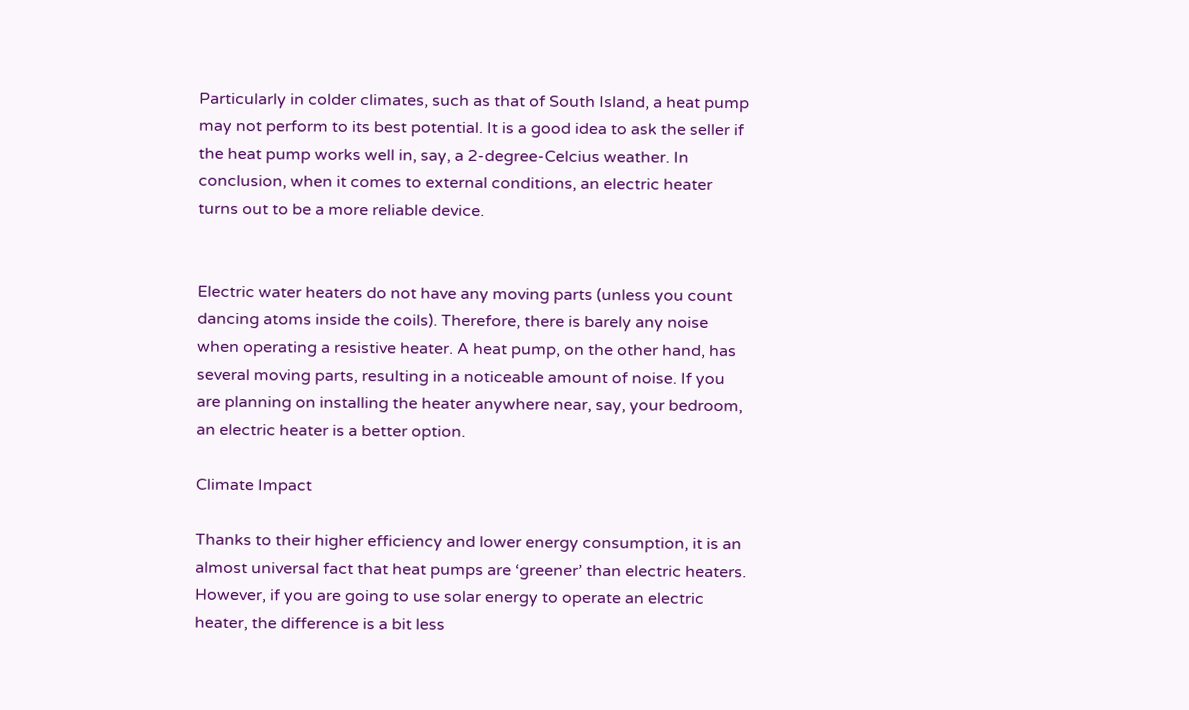Particularly in colder climates, such as that of South Island, a heat pump may not perform to its best potential. It is a good idea to ask the seller if the heat pump works well in, say, a 2-degree-Celcius weather. In conclusion, when it comes to external conditions, an electric heater turns out to be a more reliable device.


Electric water heaters do not have any moving parts (unless you count dancing atoms inside the coils). Therefore, there is barely any noise when operating a resistive heater. A heat pump, on the other hand, has several moving parts, resulting in a noticeable amount of noise. If you are planning on installing the heater anywhere near, say, your bedroom, an electric heater is a better option.

Climate Impact

Thanks to their higher efficiency and lower energy consumption, it is an almost universal fact that heat pumps are ‘greener’ than electric heaters. However, if you are going to use solar energy to operate an electric heater, the difference is a bit less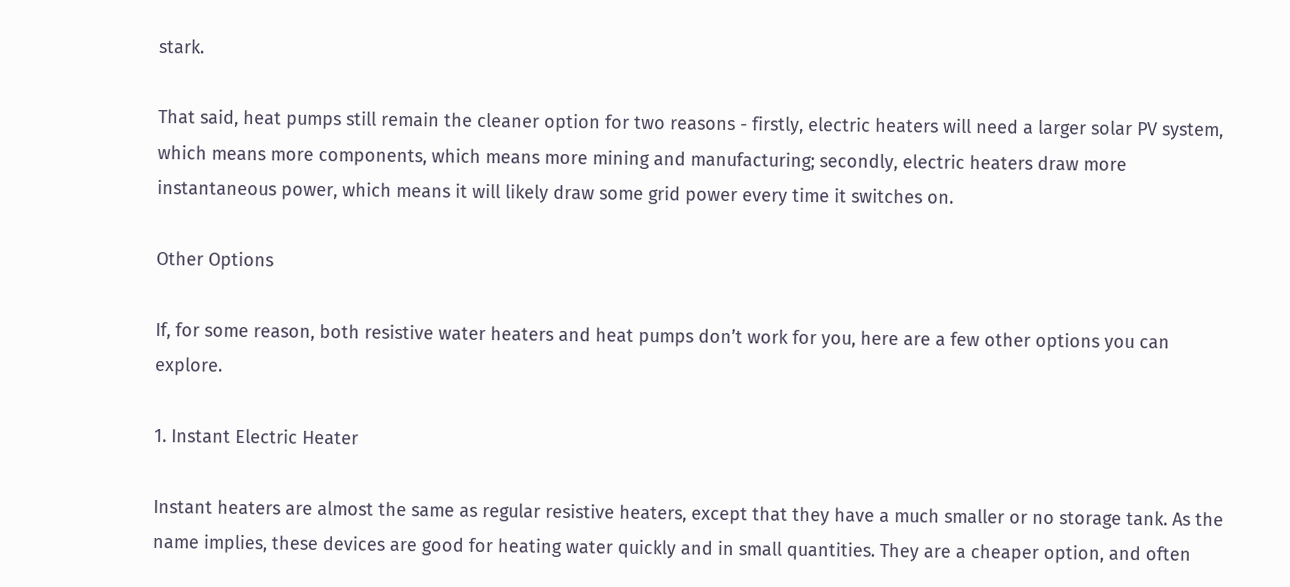stark.

That said, heat pumps still remain the cleaner option for two reasons - firstly, electric heaters will need a larger solar PV system, which means more components, which means more mining and manufacturing; secondly, electric heaters draw more instantaneous power, which means it will likely draw some grid power every time it switches on.

Other Options

If, for some reason, both resistive water heaters and heat pumps don’t work for you, here are a few other options you can explore.

1. Instant Electric Heater

Instant heaters are almost the same as regular resistive heaters, except that they have a much smaller or no storage tank. As the name implies, these devices are good for heating water quickly and in small quantities. They are a cheaper option, and often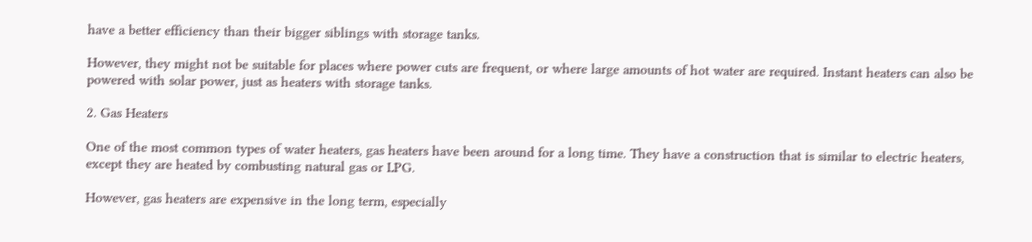have a better efficiency than their bigger siblings with storage tanks.

However, they might not be suitable for places where power cuts are frequent, or where large amounts of hot water are required. Instant heaters can also be powered with solar power, just as heaters with storage tanks.

2. Gas Heaters

One of the most common types of water heaters, gas heaters have been around for a long time. They have a construction that is similar to electric heaters, except they are heated by combusting natural gas or LPG.

However, gas heaters are expensive in the long term, especially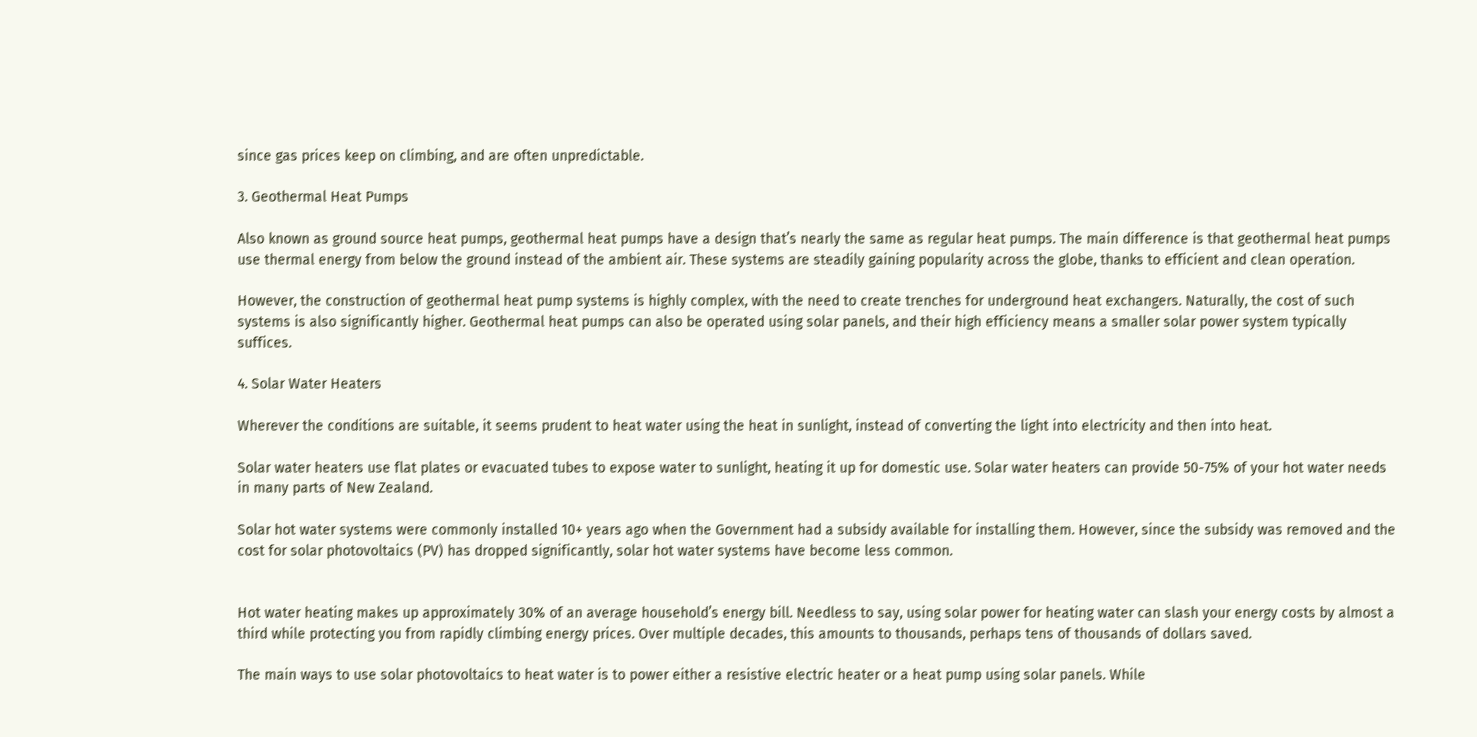since gas prices keep on climbing, and are often unpredictable.

3. Geothermal Heat Pumps

Also known as ground source heat pumps, geothermal heat pumps have a design that’s nearly the same as regular heat pumps. The main difference is that geothermal heat pumps use thermal energy from below the ground instead of the ambient air. These systems are steadily gaining popularity across the globe, thanks to efficient and clean operation.

However, the construction of geothermal heat pump systems is highly complex, with the need to create trenches for underground heat exchangers. Naturally, the cost of such systems is also significantly higher. Geothermal heat pumps can also be operated using solar panels, and their high efficiency means a smaller solar power system typically suffices.

4. Solar Water Heaters

Wherever the conditions are suitable, it seems prudent to heat water using the heat in sunlight, instead of converting the light into electricity and then into heat.

Solar water heaters use flat plates or evacuated tubes to expose water to sunlight, heating it up for domestic use. Solar water heaters can provide 50-75% of your hot water needs in many parts of New Zealand.

Solar hot water systems were commonly installed 10+ years ago when the Government had a subsidy available for installing them. However, since the subsidy was removed and the cost for solar photovoltaics (PV) has dropped significantly, solar hot water systems have become less common.


Hot water heating makes up approximately 30% of an average household’s energy bill. Needless to say, using solar power for heating water can slash your energy costs by almost a third while protecting you from rapidly climbing energy prices. Over multiple decades, this amounts to thousands, perhaps tens of thousands of dollars saved.

The main ways to use solar photovoltaics to heat water is to power either a resistive electric heater or a heat pump using solar panels. While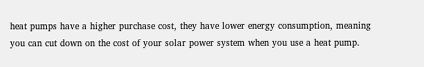heat pumps have a higher purchase cost, they have lower energy consumption, meaning you can cut down on the cost of your solar power system when you use a heat pump.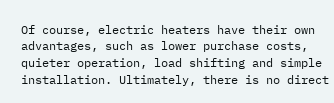Of course, electric heaters have their own advantages, such as lower purchase costs, quieter operation, load shifting and simple installation. Ultimately, there is no direct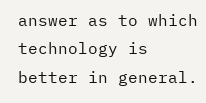answer as to which technology is better in general.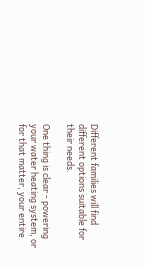Different families will find different options suitable for their needs.

One thing is clear - powering your water heating system, or for that matter, your entire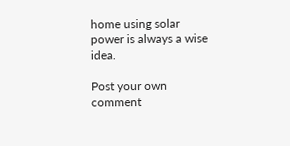home using solar power is always a wise idea.

Post your own comment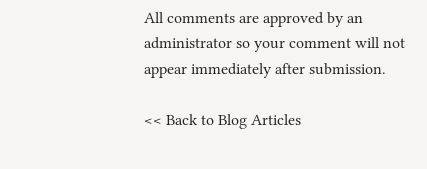All comments are approved by an administrator so your comment will not appear immediately after submission.

<< Back to Blog Articles